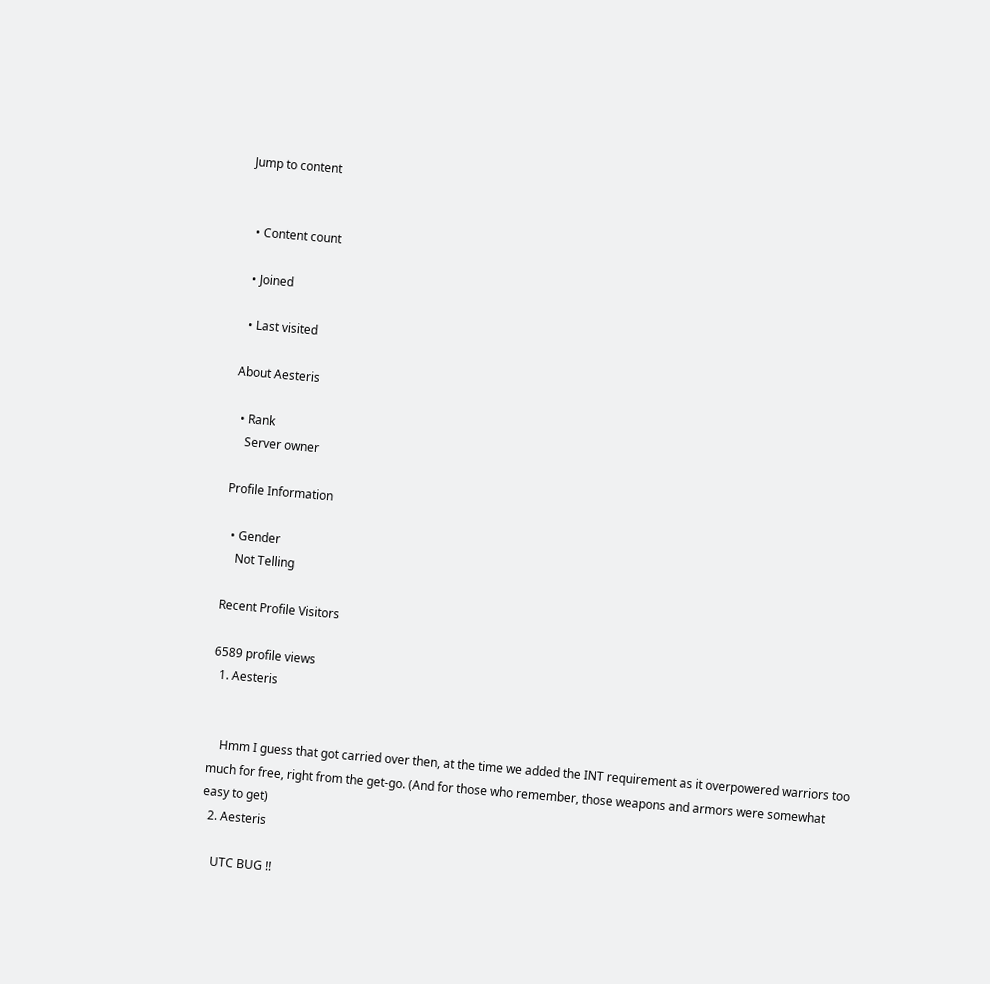Jump to content


  • Content count

  • Joined

  • Last visited

About Aesteris

  • Rank
    Server owner

Profile Information

  • Gender
    Not Telling

Recent Profile Visitors

6589 profile views
  1. Aesteris


    Hmm I guess that got carried over then, at the time we added the INT requirement as it overpowered warriors too much for free, right from the get-go. (And for those who remember, those weapons and armors were somewhat easy to get)
  2. Aesteris

    UTC BUG !!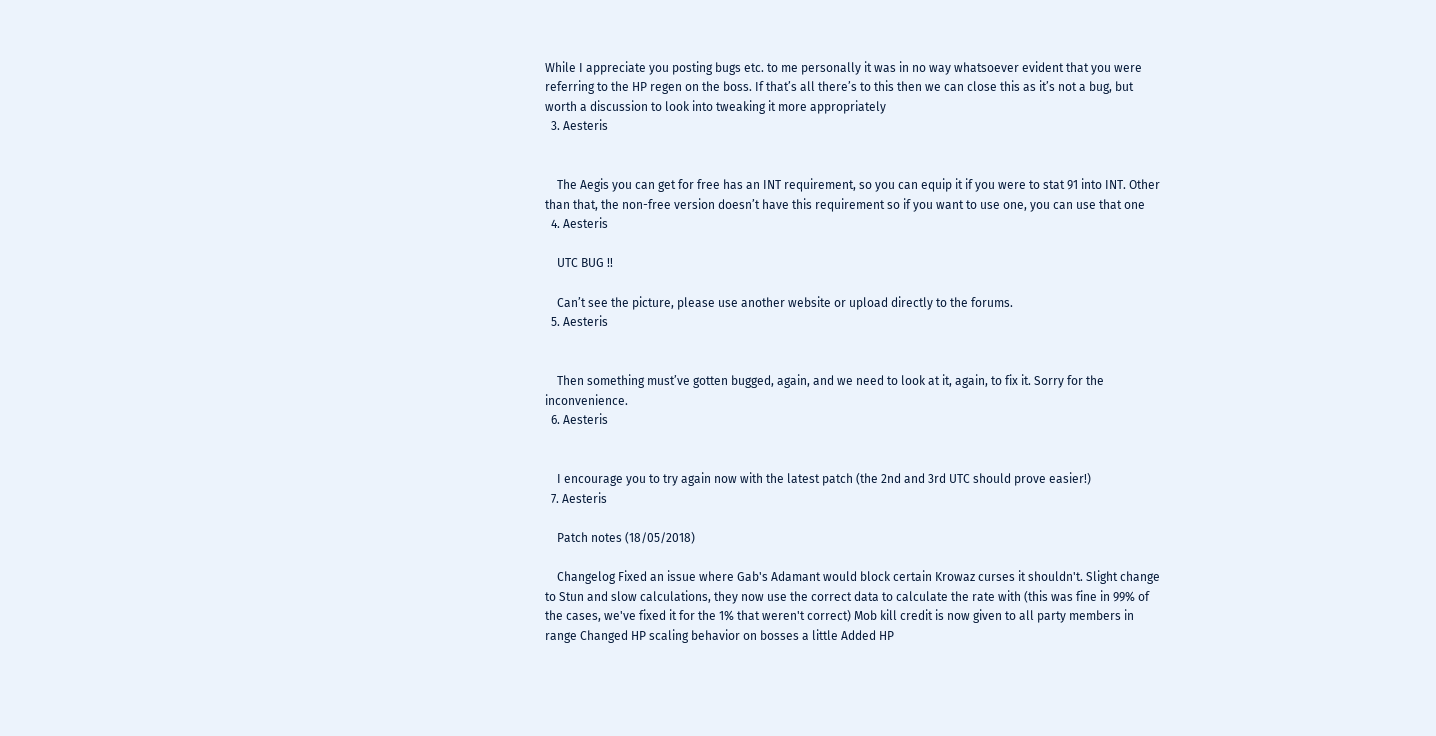While I appreciate you posting bugs etc. to me personally it was in no way whatsoever evident that you were referring to the HP regen on the boss. If that’s all there’s to this then we can close this as it’s not a bug, but worth a discussion to look into tweaking it more appropriately
  3. Aesteris


    The Aegis you can get for free has an INT requirement, so you can equip it if you were to stat 91 into INT. Other than that, the non-free version doesn’t have this requirement so if you want to use one, you can use that one
  4. Aesteris

    UTC BUG !!

    Can’t see the picture, please use another website or upload directly to the forums.
  5. Aesteris


    Then something must’ve gotten bugged, again, and we need to look at it, again, to fix it. Sorry for the inconvenience.
  6. Aesteris


    I encourage you to try again now with the latest patch (the 2nd and 3rd UTC should prove easier!)
  7. Aesteris

    Patch notes (18/05/2018)

    Changelog Fixed an issue where Gab's Adamant would block certain Krowaz curses it shouldn't. Slight change to Stun and slow calculations, they now use the correct data to calculate the rate with (this was fine in 99% of the cases, we've fixed it for the 1% that weren't correct) Mob kill credit is now given to all party members in range Changed HP scaling behavior on bosses a little Added HP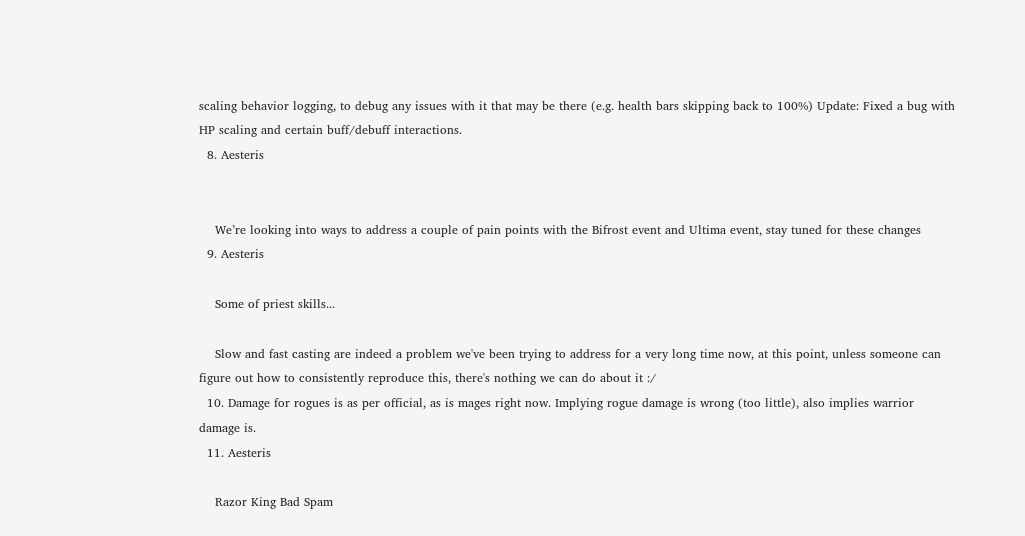scaling behavior logging, to debug any issues with it that may be there (e.g. health bars skipping back to 100%) Update: Fixed a bug with HP scaling and certain buff/debuff interactions.
  8. Aesteris


    We’re looking into ways to address a couple of pain points with the Bifrost event and Ultima event, stay tuned for these changes
  9. Aesteris

    Some of priest skills...

    Slow and fast casting are indeed a problem we've been trying to address for a very long time now, at this point, unless someone can figure out how to consistently reproduce this, there's nothing we can do about it :/
  10. Damage for rogues is as per official, as is mages right now. Implying rogue damage is wrong (too little), also implies warrior damage is.
  11. Aesteris

    Razor King Bad Spam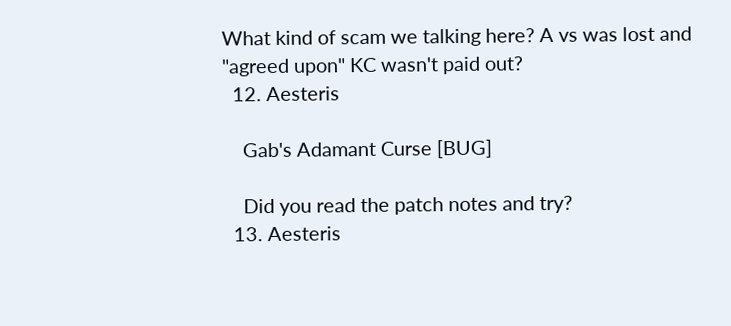What kind of scam we talking here? A vs was lost and "agreed upon" KC wasn't paid out?
  12. Aesteris

    Gab's Adamant Curse [BUG]

    Did you read the patch notes and try?
  13. Aesteris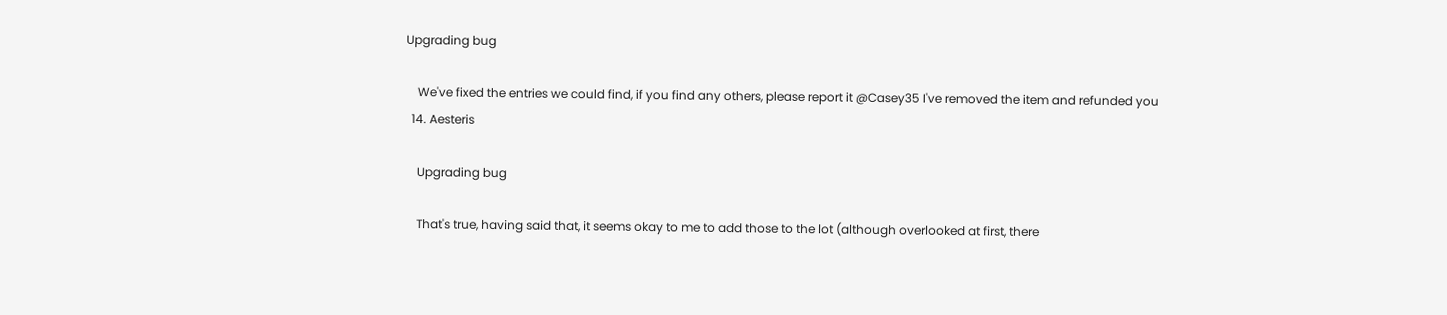Upgrading bug

    We've fixed the entries we could find, if you find any others, please report it @Casey35 I've removed the item and refunded you
  14. Aesteris

    Upgrading bug

    That's true, having said that, it seems okay to me to add those to the lot (although overlooked at first, there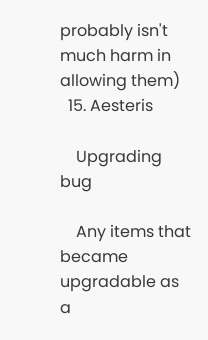probably isn't much harm in allowing them)
  15. Aesteris

    Upgrading bug

    Any items that became upgradable as a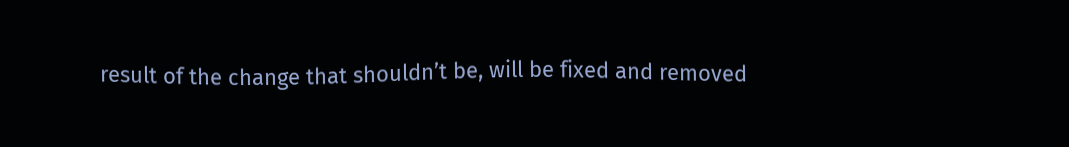result of the change that shouldn’t be, will be fixed and removed